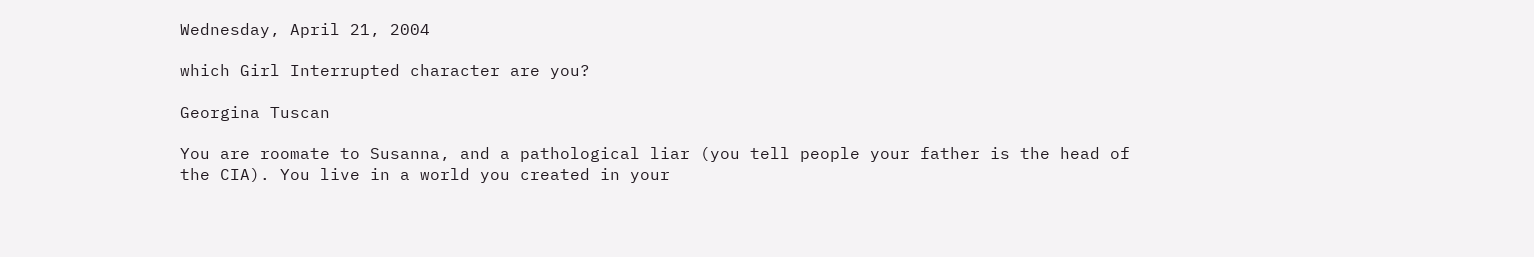Wednesday, April 21, 2004

which Girl Interrupted character are you?

Georgina Tuscan

You are roomate to Susanna, and a pathological liar (you tell people your father is the head of the CIA). You live in a world you created in your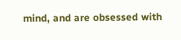mind, and are obsessed with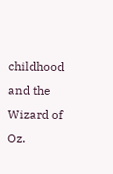childhood and the Wizard of Oz.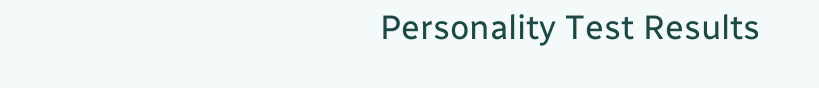Personality Test Results